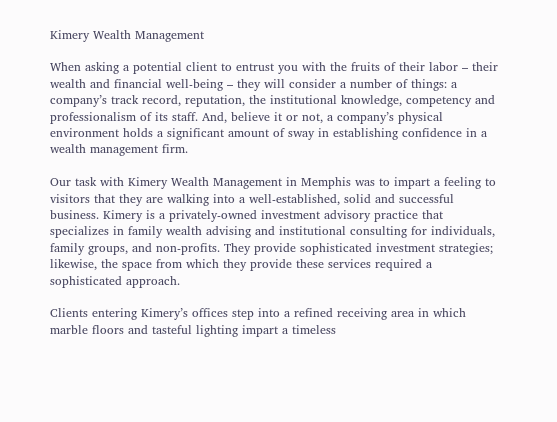Kimery Wealth Management

When asking a potential client to entrust you with the fruits of their labor – their wealth and financial well-being – they will consider a number of things: a company’s track record, reputation, the institutional knowledge, competency and professionalism of its staff. And, believe it or not, a company’s physical environment holds a significant amount of sway in establishing confidence in a wealth management firm.

Our task with Kimery Wealth Management in Memphis was to impart a feeling to visitors that they are walking into a well-established, solid and successful business. Kimery is a privately-owned investment advisory practice that specializes in family wealth advising and institutional consulting for individuals, family groups, and non-profits. They provide sophisticated investment strategies; likewise, the space from which they provide these services required a sophisticated approach.

Clients entering Kimery’s offices step into a refined receiving area in which marble floors and tasteful lighting impart a timeless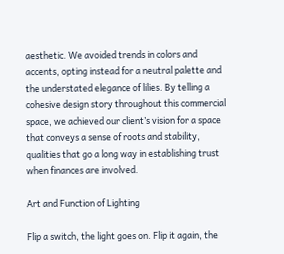aesthetic. We avoided trends in colors and accents, opting instead for a neutral palette and the understated elegance of lilies. By telling a cohesive design story throughout this commercial space, we achieved our client’s vision for a space that conveys a sense of roots and stability, qualities that go a long way in establishing trust when finances are involved.

Art and Function of Lighting

Flip a switch, the light goes on. Flip it again, the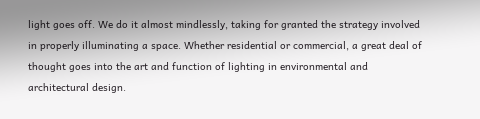light goes off. We do it almost mindlessly, taking for granted the strategy involved in properly illuminating a space. Whether residential or commercial, a great deal of thought goes into the art and function of lighting in environmental and architectural design.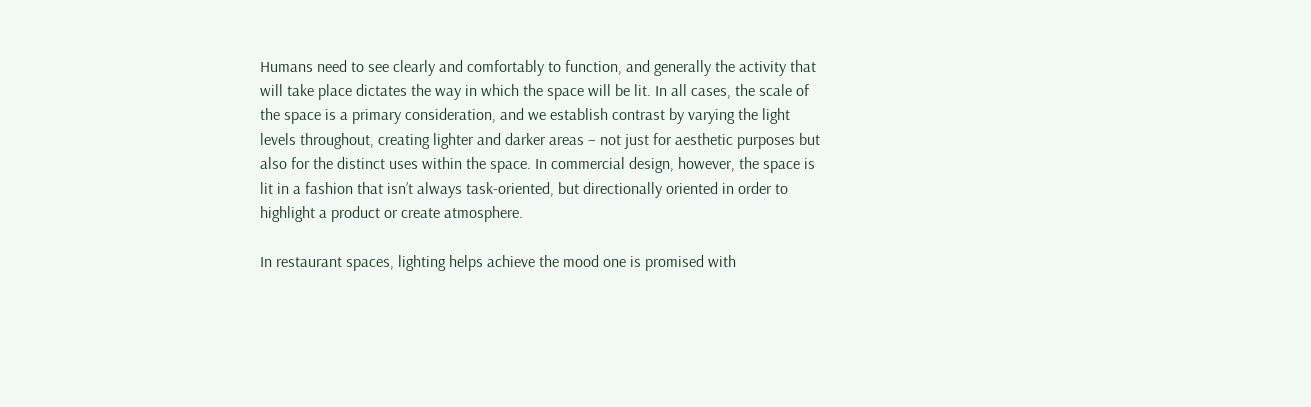Humans need to see clearly and comfortably to function, and generally the activity that will take place dictates the way in which the space will be lit. In all cases, the scale of the space is a primary consideration, and we establish contrast by varying the light levels throughout, creating lighter and darker areas – not just for aesthetic purposes but also for the distinct uses within the space. In commercial design, however, the space is lit in a fashion that isn’t always task-oriented, but directionally oriented in order to highlight a product or create atmosphere.

In restaurant spaces, lighting helps achieve the mood one is promised with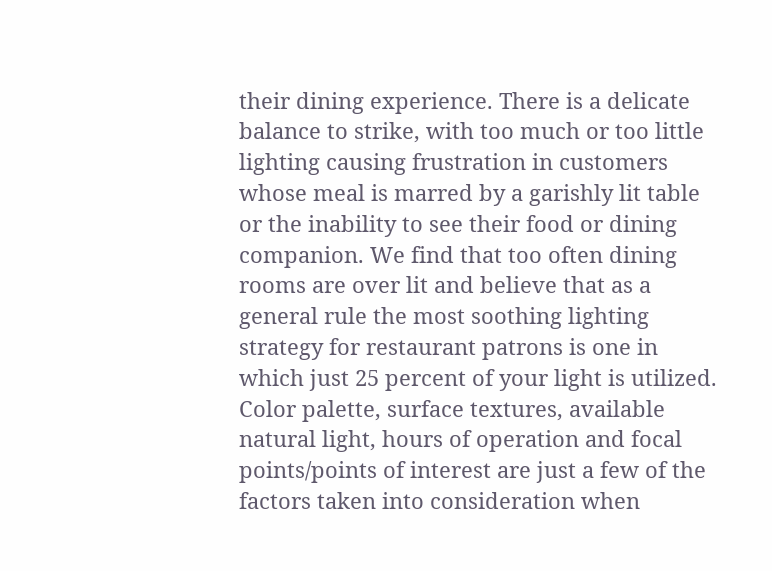their dining experience. There is a delicate balance to strike, with too much or too little lighting causing frustration in customers whose meal is marred by a garishly lit table or the inability to see their food or dining companion. We find that too often dining rooms are over lit and believe that as a general rule the most soothing lighting strategy for restaurant patrons is one in which just 25 percent of your light is utilized. Color palette, surface textures, available natural light, hours of operation and focal points/points of interest are just a few of the factors taken into consideration when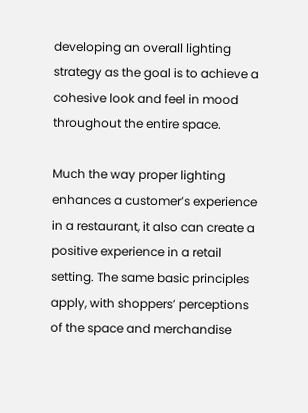developing an overall lighting strategy as the goal is to achieve a cohesive look and feel in mood throughout the entire space.

Much the way proper lighting enhances a customer’s experience in a restaurant, it also can create a positive experience in a retail setting. The same basic principles apply, with shoppers’ perceptions of the space and merchandise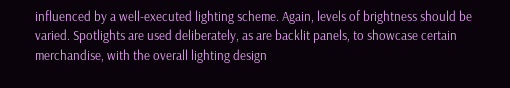influenced by a well-executed lighting scheme. Again, levels of brightness should be varied. Spotlights are used deliberately, as are backlit panels, to showcase certain merchandise, with the overall lighting design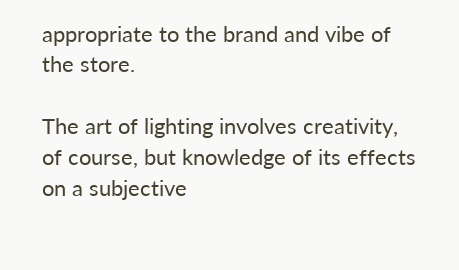appropriate to the brand and vibe of the store.

The art of lighting involves creativity, of course, but knowledge of its effects on a subjective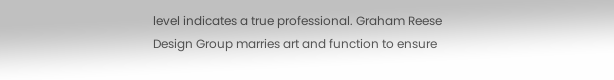level indicates a true professional. Graham Reese Design Group marries art and function to ensure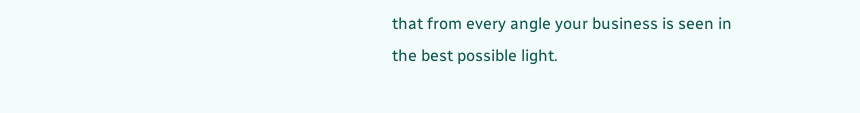that from every angle your business is seen in the best possible light.